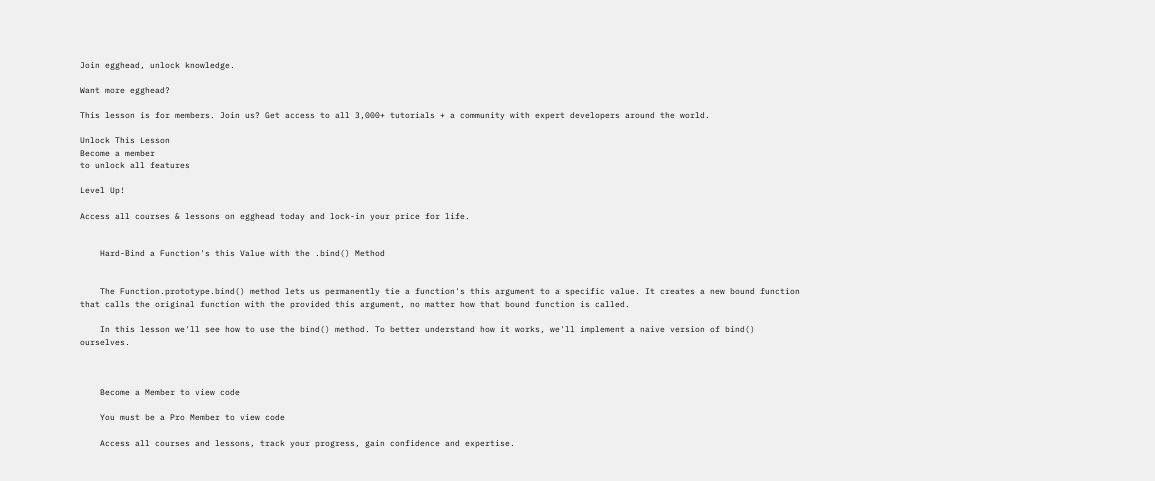Join egghead, unlock knowledge.

Want more egghead?

This lesson is for members. Join us? Get access to all 3,000+ tutorials + a community with expert developers around the world.

Unlock This Lesson
Become a member
to unlock all features

Level Up!

Access all courses & lessons on egghead today and lock-in your price for life.


    Hard-Bind a Function's this Value with the .bind() Method


    The Function.prototype.bind() method lets us permanently tie a function's this argument to a specific value. It creates a new bound function that calls the original function with the provided this argument, no matter how that bound function is called.

    In this lesson we'll see how to use the bind() method. To better understand how it works, we'll implement a naive version of bind() ourselves.



    Become a Member to view code

    You must be a Pro Member to view code

    Access all courses and lessons, track your progress, gain confidence and expertise.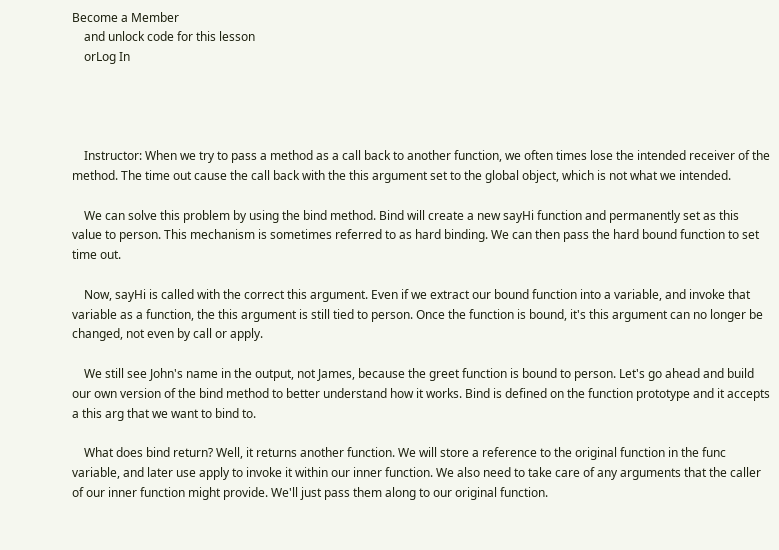Become a Member
    and unlock code for this lesson
    orLog In




    Instructor: When we try to pass a method as a call back to another function, we often times lose the intended receiver of the method. The time out cause the call back with the this argument set to the global object, which is not what we intended.

    We can solve this problem by using the bind method. Bind will create a new sayHi function and permanently set as this value to person. This mechanism is sometimes referred to as hard binding. We can then pass the hard bound function to set time out.

    Now, sayHi is called with the correct this argument. Even if we extract our bound function into a variable, and invoke that variable as a function, the this argument is still tied to person. Once the function is bound, it's this argument can no longer be changed, not even by call or apply.

    We still see John's name in the output, not James, because the greet function is bound to person. Let's go ahead and build our own version of the bind method to better understand how it works. Bind is defined on the function prototype and it accepts a this arg that we want to bind to.

    What does bind return? Well, it returns another function. We will store a reference to the original function in the func variable, and later use apply to invoke it within our inner function. We also need to take care of any arguments that the caller of our inner function might provide. We'll just pass them along to our original function.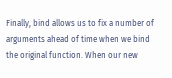Finally, bind allows us to fix a number of arguments ahead of time when we bind the original function. When our new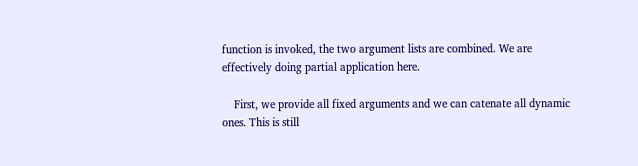function is invoked, the two argument lists are combined. We are effectively doing partial application here.

    First, we provide all fixed arguments and we can catenate all dynamic ones. This is still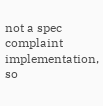not a spec complaint implementation, so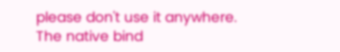please don't use it anywhere. The native bind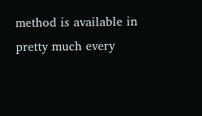method is available in pretty much every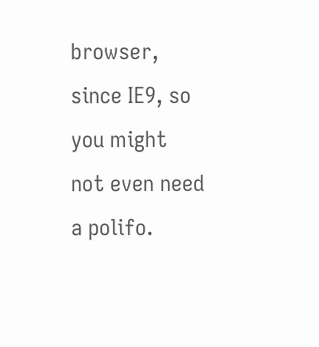browser, since IE9, so you might not even need a polifo.